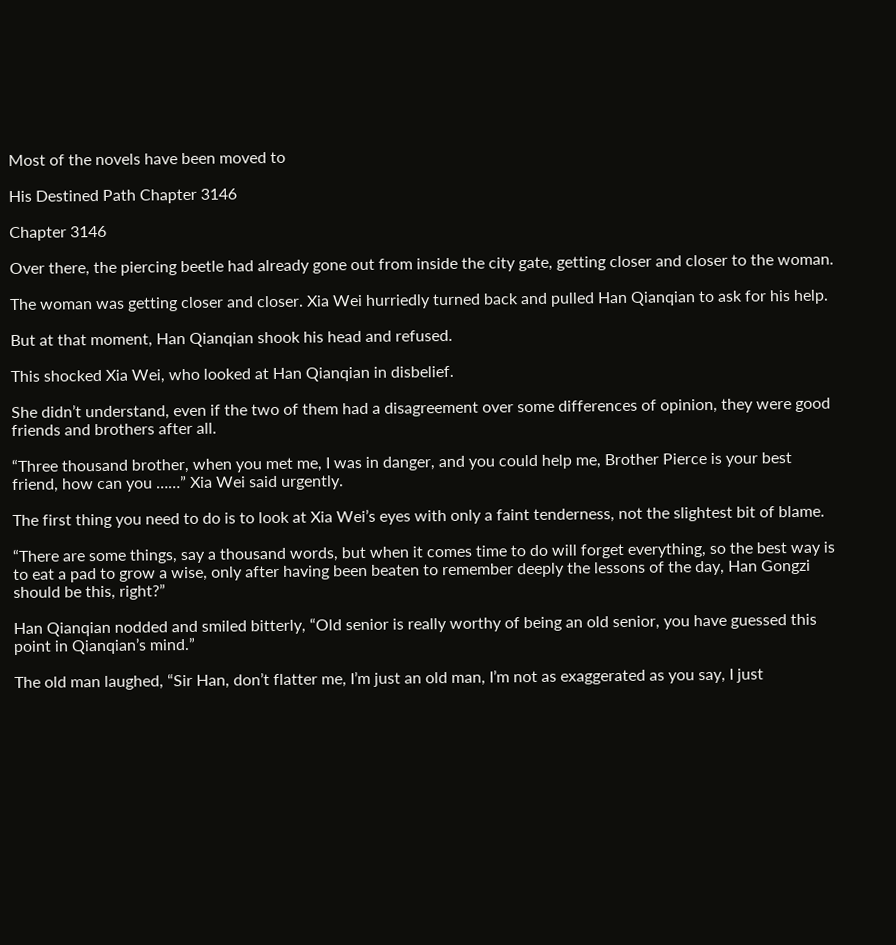Most of the novels have been moved to

His Destined Path Chapter 3146

Chapter 3146

Over there, the piercing beetle had already gone out from inside the city gate, getting closer and closer to the woman.

The woman was getting closer and closer. Xia Wei hurriedly turned back and pulled Han Qianqian to ask for his help.

But at that moment, Han Qianqian shook his head and refused.

This shocked Xia Wei, who looked at Han Qianqian in disbelief.

She didn’t understand, even if the two of them had a disagreement over some differences of opinion, they were good friends and brothers after all.

“Three thousand brother, when you met me, I was in danger, and you could help me, Brother Pierce is your best friend, how can you ……” Xia Wei said urgently.

The first thing you need to do is to look at Xia Wei’s eyes with only a faint tenderness, not the slightest bit of blame.

“There are some things, say a thousand words, but when it comes time to do will forget everything, so the best way is to eat a pad to grow a wise, only after having been beaten to remember deeply the lessons of the day, Han Gongzi should be this, right?”

Han Qianqian nodded and smiled bitterly, “Old senior is really worthy of being an old senior, you have guessed this point in Qianqian’s mind.”

The old man laughed, “Sir Han, don’t flatter me, I’m just an old man, I’m not as exaggerated as you say, I just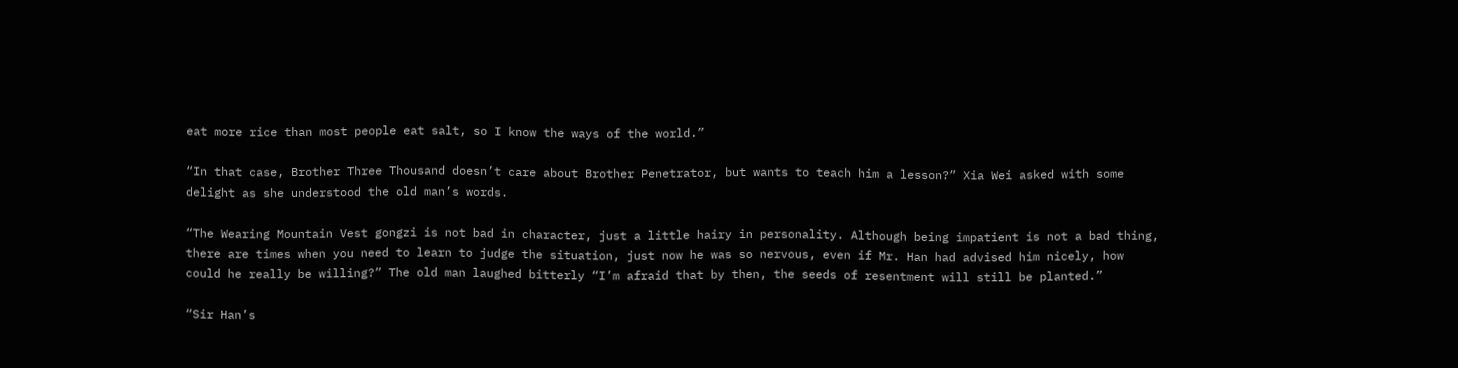eat more rice than most people eat salt, so I know the ways of the world.”

“In that case, Brother Three Thousand doesn’t care about Brother Penetrator, but wants to teach him a lesson?” Xia Wei asked with some delight as she understood the old man’s words.

“The Wearing Mountain Vest gongzi is not bad in character, just a little hairy in personality. Although being impatient is not a bad thing, there are times when you need to learn to judge the situation, just now he was so nervous, even if Mr. Han had advised him nicely, how could he really be willing?” The old man laughed bitterly “I’m afraid that by then, the seeds of resentment will still be planted.”

“Sir Han’s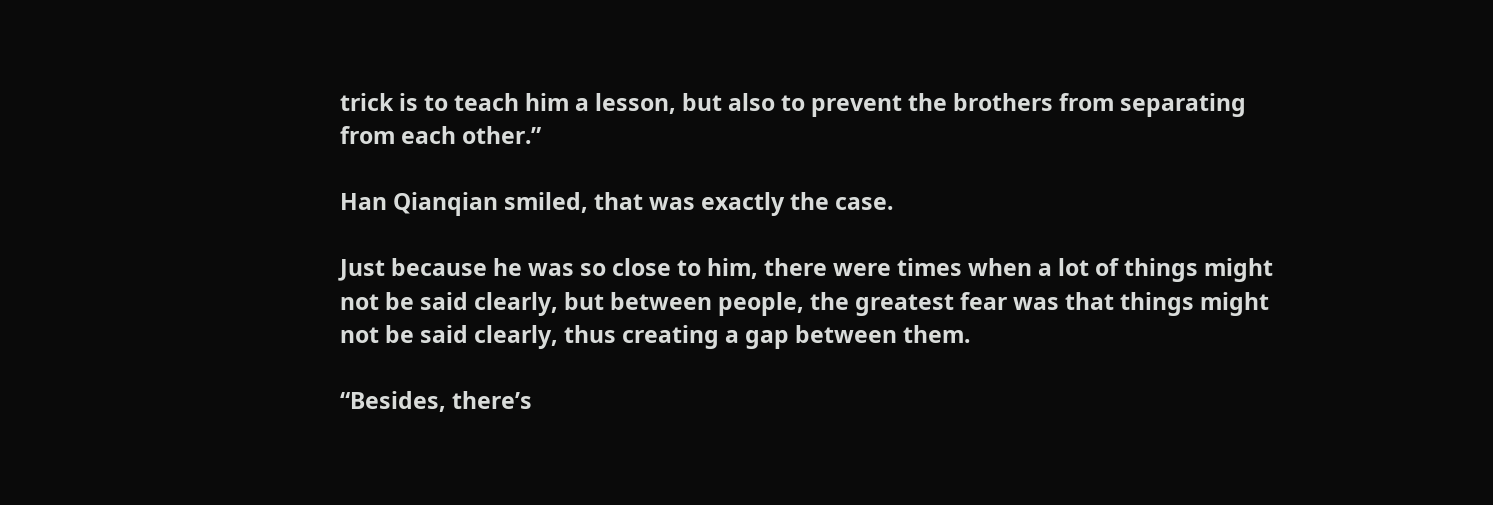trick is to teach him a lesson, but also to prevent the brothers from separating from each other.”

Han Qianqian smiled, that was exactly the case.

Just because he was so close to him, there were times when a lot of things might not be said clearly, but between people, the greatest fear was that things might not be said clearly, thus creating a gap between them.

“Besides, there’s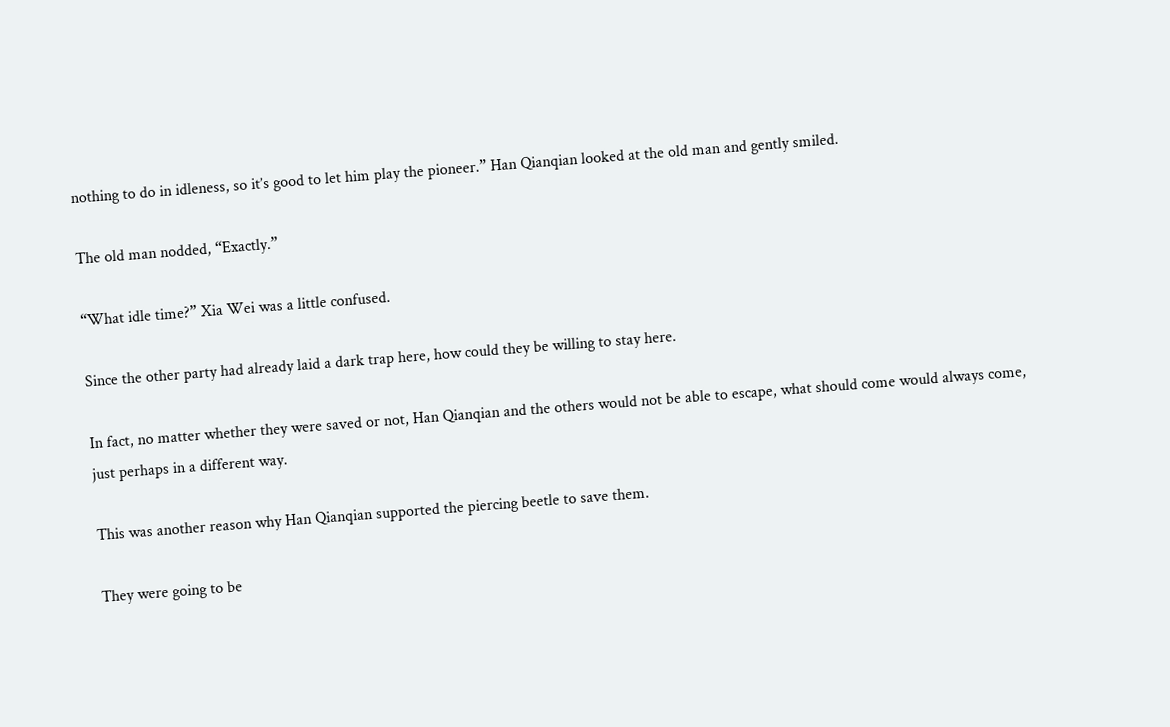nothing to do in idleness, so it’s good to let him play the pioneer.” Han Qianqian looked at the old man and gently smiled.

The old man nodded, “Exactly.”

“What idle time?” Xia Wei was a little confused.

Since the other party had already laid a dark trap here, how could they be willing to stay here.

In fact, no matter whether they were saved or not, Han Qianqian and the others would not be able to escape, what should come would always come, just perhaps in a different way.

This was another reason why Han Qianqian supported the piercing beetle to save them.

They were going to be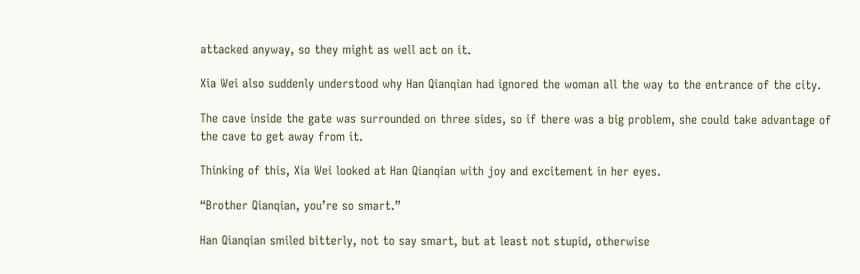attacked anyway, so they might as well act on it.

Xia Wei also suddenly understood why Han Qianqian had ignored the woman all the way to the entrance of the city.

The cave inside the gate was surrounded on three sides, so if there was a big problem, she could take advantage of the cave to get away from it.

Thinking of this, Xia Wei looked at Han Qianqian with joy and excitement in her eyes.

“Brother Qianqian, you’re so smart.”

Han Qianqian smiled bitterly, not to say smart, but at least not stupid, otherwise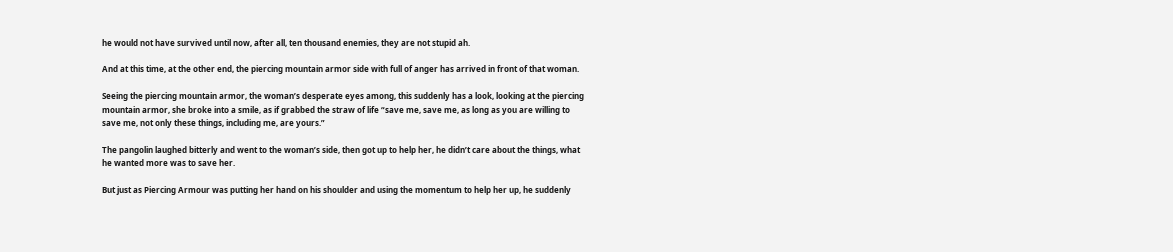he would not have survived until now, after all, ten thousand enemies, they are not stupid ah.

And at this time, at the other end, the piercing mountain armor side with full of anger has arrived in front of that woman.

Seeing the piercing mountain armor, the woman’s desperate eyes among, this suddenly has a look, looking at the piercing mountain armor, she broke into a smile, as if grabbed the straw of life “save me, save me, as long as you are willing to save me, not only these things, including me, are yours.”

The pangolin laughed bitterly and went to the woman’s side, then got up to help her, he didn’t care about the things, what he wanted more was to save her.

But just as Piercing Armour was putting her hand on his shoulder and using the momentum to help her up, he suddenly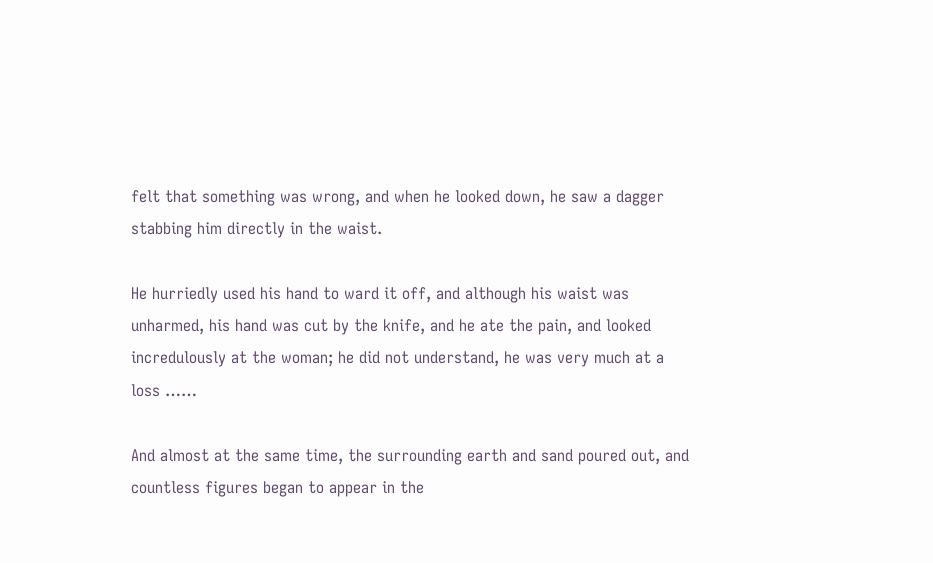felt that something was wrong, and when he looked down, he saw a dagger stabbing him directly in the waist.

He hurriedly used his hand to ward it off, and although his waist was unharmed, his hand was cut by the knife, and he ate the pain, and looked incredulously at the woman; he did not understand, he was very much at a loss ……

And almost at the same time, the surrounding earth and sand poured out, and countless figures began to appear in the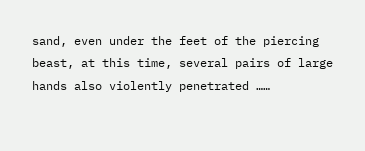sand, even under the feet of the piercing beast, at this time, several pairs of large hands also violently penetrated ……